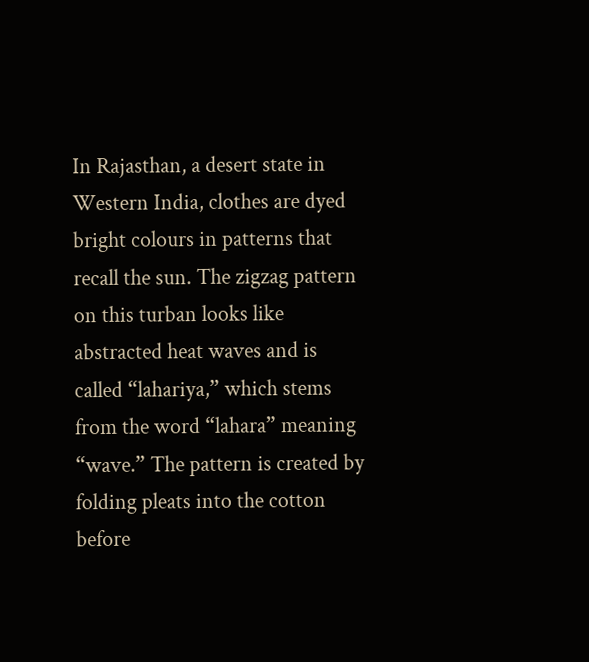In Rajasthan, a desert state in Western India, clothes are dyed bright colours in patterns that recall the sun. The zigzag pattern on this turban looks like abstracted heat waves and is called “lahariya,” which stems from the word “lahara” meaning “wave.” The pattern is created by folding pleats into the cotton before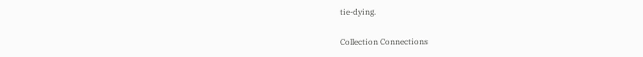tie-dying.

Collection Connections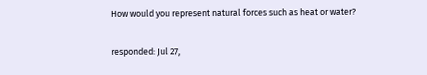How would you represent natural forces such as heat or water?

responded: Jul 27,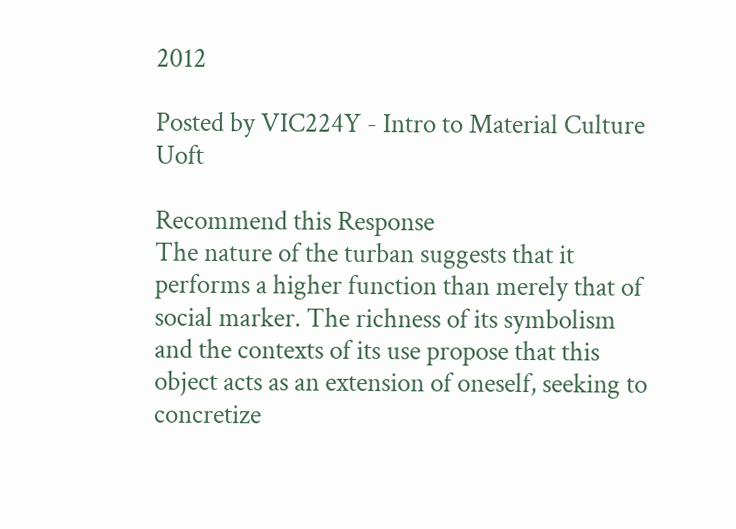2012

Posted by VIC224Y - Intro to Material Culture Uoft

Recommend this Response
The nature of the turban suggests that it performs a higher function than merely that of social marker. The richness of its symbolism and the contexts of its use propose that this object acts as an extension of oneself, seeking to concretize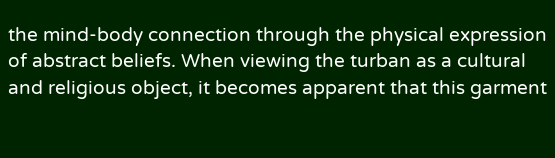the mind-body connection through the physical expression of abstract beliefs. When viewing the turban as a cultural and religious object, it becomes apparent that this garment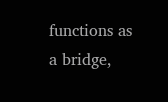functions as a bridge,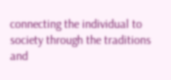connecting the individual to society through the traditions and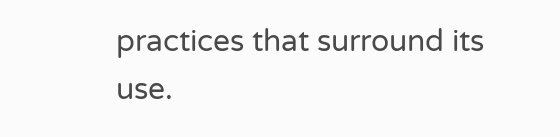practices that surround its use.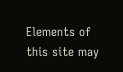Elements of this site may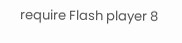require Flash player 8